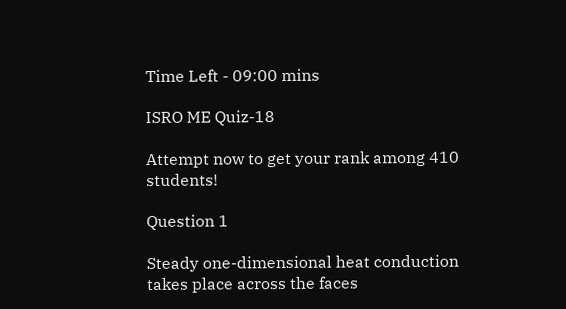Time Left - 09:00 mins

ISRO ME Quiz-18

Attempt now to get your rank among 410 students!

Question 1

Steady one-dimensional heat conduction takes place across the faces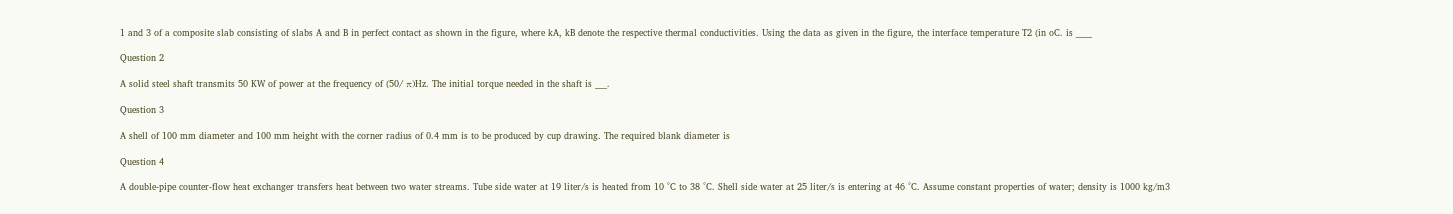1 and 3 of a composite slab consisting of slabs A and B in perfect contact as shown in the figure, where kA, kB denote the respective thermal conductivities. Using the data as given in the figure, the interface temperature T2 (in oC. is ____

Question 2

A solid steel shaft transmits 50 KW of power at the frequency of (50/ π)Hz. The initial torque needed in the shaft is ___.

Question 3

A shell of 100 mm diameter and 100 mm height with the corner radius of 0.4 mm is to be produced by cup drawing. The required blank diameter is

Question 4

A double-pipe counter-flow heat exchanger transfers heat between two water streams. Tube side water at 19 liter/s is heated from 10 °C to 38 °C. Shell side water at 25 liter/s is entering at 46 °C. Assume constant properties of water; density is 1000 kg/m3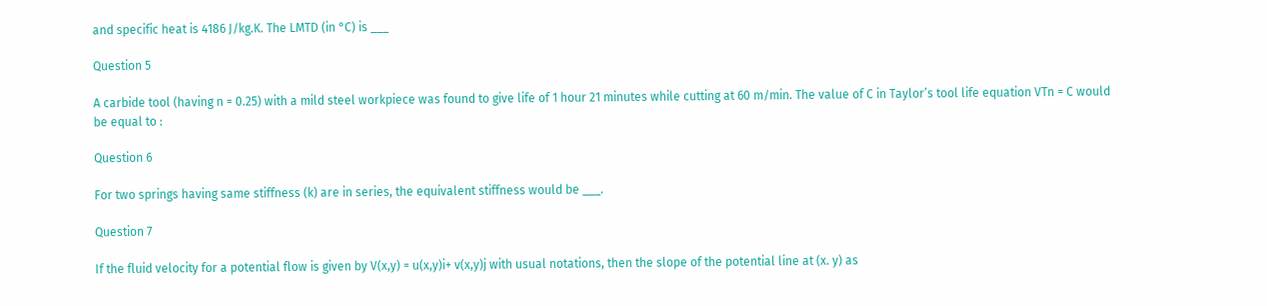and specific heat is 4186 J/kg.K. The LMTD (in °C) is ___

Question 5

A carbide tool (having n = 0.25) with a mild steel workpiece was found to give life of 1 hour 21 minutes while cutting at 60 m/min. The value of C in Taylor’s tool life equation VTn = C would be equal to :

Question 6

For two springs having same stiffness (k) are in series, the equivalent stiffness would be ___.

Question 7

If the fluid velocity for a potential flow is given by V(x,y) = u(x,y)i+ v(x,y)j with usual notations, then the slope of the potential line at (x. y) as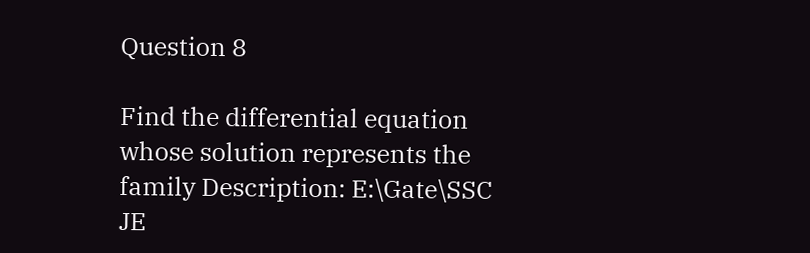Question 8

Find the differential equation whose solution represents the family Description: E:\Gate\SSC JE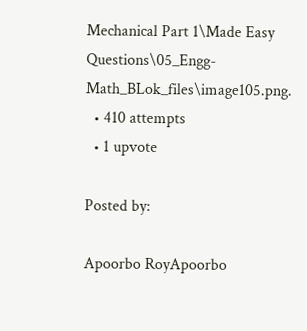Mechanical Part 1\Made Easy Questions\05_Engg-Math_BLok_files\image105.png.
  • 410 attempts
  • 1 upvote

Posted by:

Apoorbo RoyApoorbo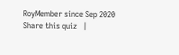RoyMember since Sep 2020
Share this quiz   |